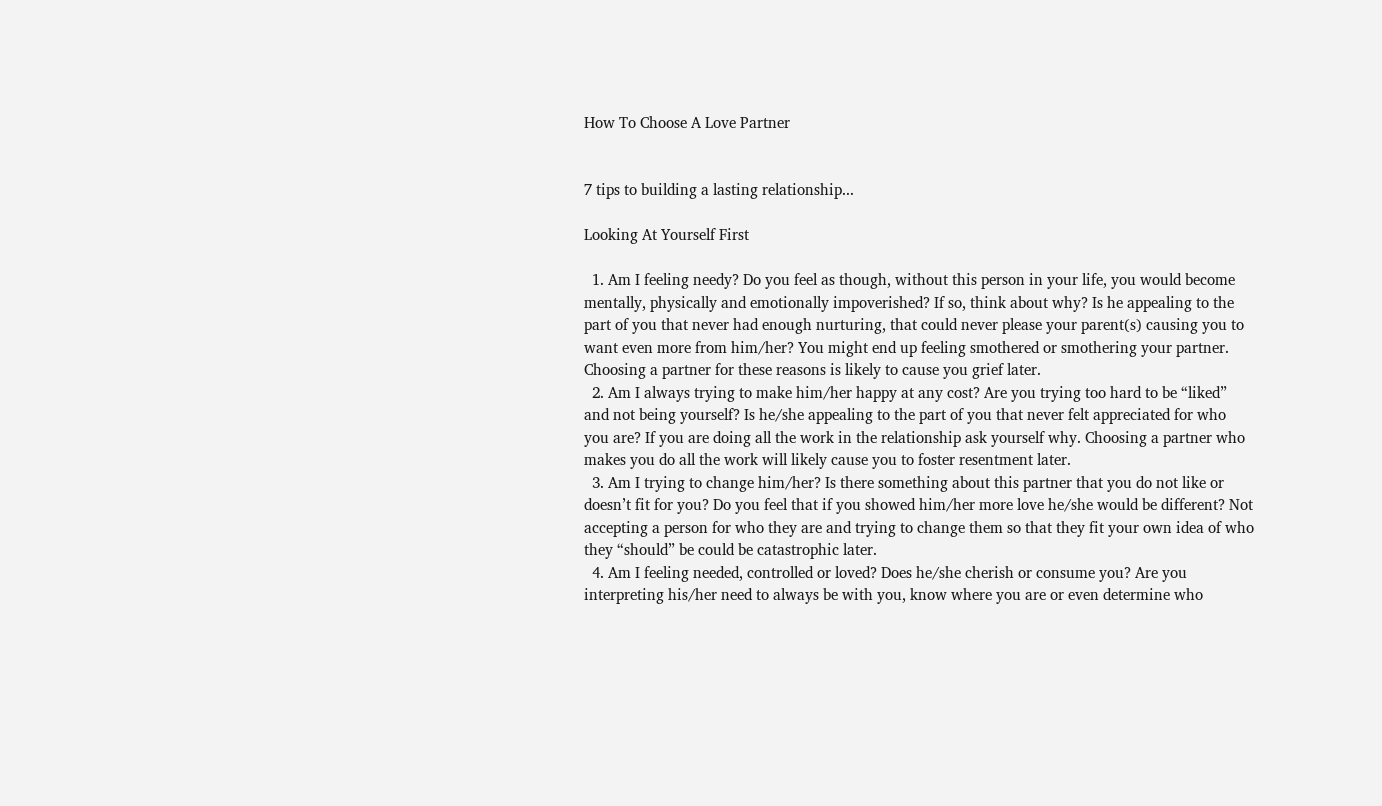How To Choose A Love Partner


7 tips to building a lasting relationship...

Looking At Yourself First

  1. Am I feeling needy? Do you feel as though, without this person in your life, you would become mentally, physically and emotionally impoverished? If so, think about why? Is he appealing to the part of you that never had enough nurturing, that could never please your parent(s) causing you to want even more from him/her? You might end up feeling smothered or smothering your partner. Choosing a partner for these reasons is likely to cause you grief later.
  2. Am I always trying to make him/her happy at any cost? Are you trying too hard to be “liked” and not being yourself? Is he/she appealing to the part of you that never felt appreciated for who you are? If you are doing all the work in the relationship ask yourself why. Choosing a partner who makes you do all the work will likely cause you to foster resentment later.
  3. Am I trying to change him/her? Is there something about this partner that you do not like or doesn’t fit for you? Do you feel that if you showed him/her more love he/she would be different? Not accepting a person for who they are and trying to change them so that they fit your own idea of who they “should” be could be catastrophic later.
  4. Am I feeling needed, controlled or loved? Does he/she cherish or consume you? Are you interpreting his/her need to always be with you, know where you are or even determine who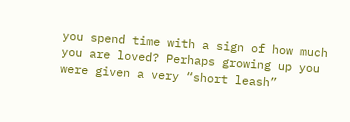you spend time with a sign of how much you are loved? Perhaps growing up you were given a very “short leash”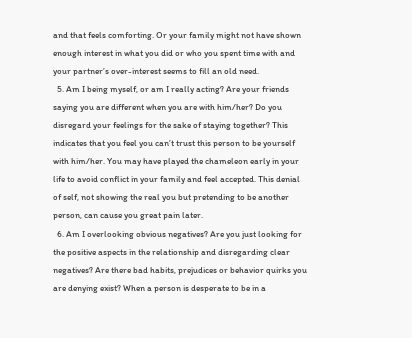and that feels comforting. Or your family might not have shown enough interest in what you did or who you spent time with and your partner’s over-interest seems to fill an old need.
  5. Am I being myself, or am I really acting? Are your friends saying you are different when you are with him/her? Do you disregard your feelings for the sake of staying together? This indicates that you feel you can’t trust this person to be yourself with him/her. You may have played the chameleon early in your life to avoid conflict in your family and feel accepted. This denial of self, not showing the real you but pretending to be another person, can cause you great pain later.
  6. Am I overlooking obvious negatives? Are you just looking for the positive aspects in the relationship and disregarding clear negatives? Are there bad habits, prejudices or behavior quirks you are denying exist? When a person is desperate to be in a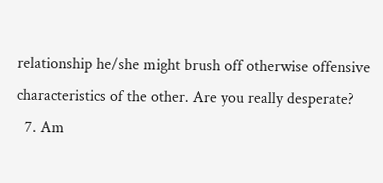relationship he/she might brush off otherwise offensive characteristics of the other. Are you really desperate?
  7. Am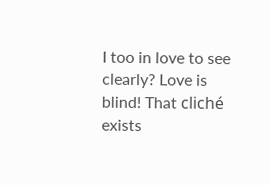I too in love to see clearly? Love is blind! That cliché exists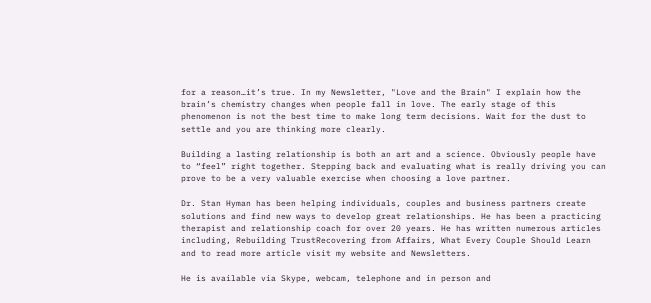for a reason…it’s true. In my Newsletter, "Love and the Brain" I explain how the brain’s chemistry changes when people fall in love. The early stage of this phenomenon is not the best time to make long term decisions. Wait for the dust to settle and you are thinking more clearly.

Building a lasting relationship is both an art and a science. Obviously people have to “feel” right together. Stepping back and evaluating what is really driving you can prove to be a very valuable exercise when choosing a love partner.

Dr. Stan Hyman has been helping individuals, couples and business partners create solutions and find new ways to develop great relationships. He has been a practicing therapist and relationship coach for over 20 years. He has written numerous articles including, Rebuilding TrustRecovering from Affairs, What Every Couple Should Learn and to read more article visit my website and Newsletters.

He is available via Skype, webcam, telephone and in person and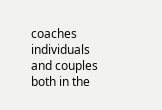coaches individuals and couples both in the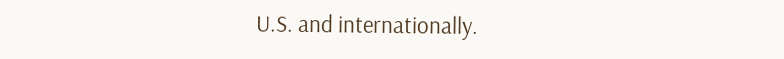U.S. and internationally.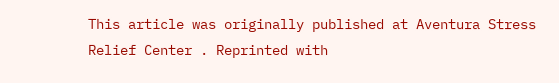This article was originally published at Aventura Stress Relief Center . Reprinted with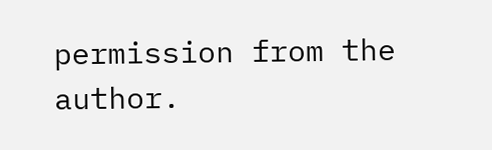permission from the author.